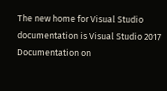The new home for Visual Studio documentation is Visual Studio 2017 Documentation on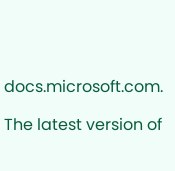docs.microsoft.com.

The latest version of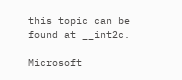this topic can be found at __int2c.

Microsoft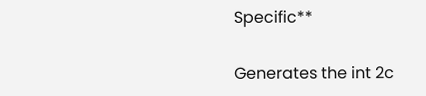Specific**

Generates the int 2c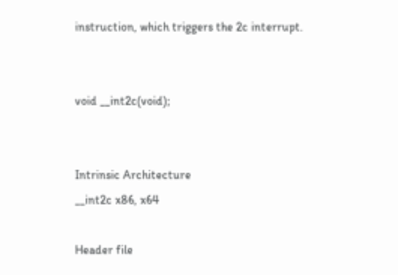instruction, which triggers the 2c interrupt.


void __int2c(void);


Intrinsic Architecture
__int2c x86, x64

Header file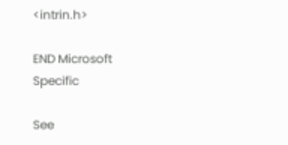<intrin.h>

END Microsoft Specific

See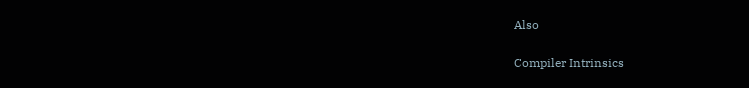Also

Compiler Intrinsics